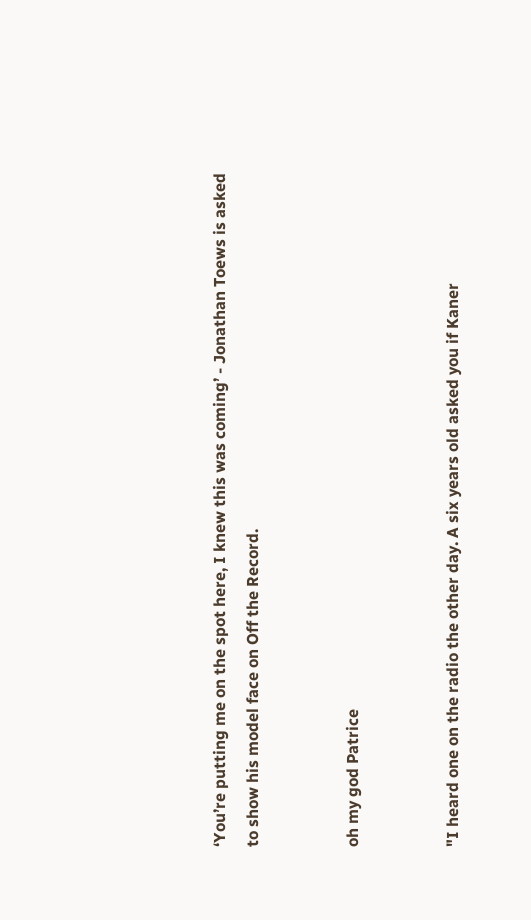‘You’re putting me on the spot here, I knew this was coming’ - Jonathan Toews is asked to show his model face on Off the Record.


oh my god Patrice


"I heard one on the radio the other day. A six years old asked you if Kaner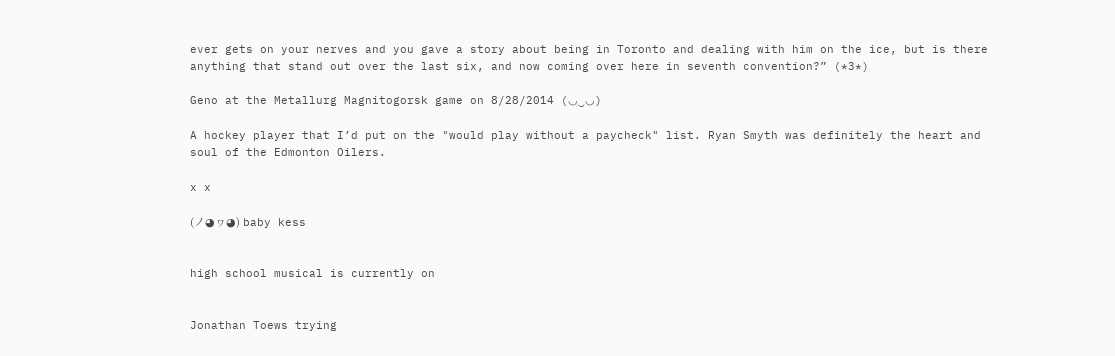ever gets on your nerves and you gave a story about being in Toronto and dealing with him on the ice, but is there anything that stand out over the last six, and now coming over here in seventh convention?” (*3*)

Geno at the Metallurg Magnitogorsk game on 8/28/2014 (◡‿◡)

A hockey player that I’d put on the "would play without a paycheck" list. Ryan Smyth was definitely the heart and soul of the Edmonton Oilers.

x x

(ノ◕ヮ◕) baby kess


high school musical is currently on


Jonathan Toews trying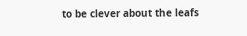to be clever about the leafs